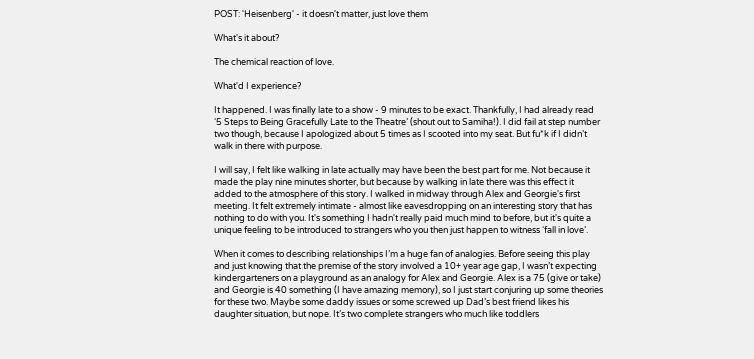POST: 'Heisenberg' - it doesn't matter, just love them

What's it about?

The chemical reaction of love.

What'd I experience?

It happened. I was finally late to a show - 9 minutes to be exact. Thankfully, I had already read ‘5 Steps to Being Gracefully Late to the Theatre’ (shout out to Samiha!). I did fail at step number two though, because I apologized about 5 times as I scooted into my seat. But fu*k if I didn’t walk in there with purpose.

I will say, I felt like walking in late actually may have been the best part for me. Not because it made the play nine minutes shorter, but because by walking in late there was this effect it added to the atmosphere of this story. I walked in midway through Alex and Georgie's first meeting. It felt extremely intimate - almost like eavesdropping on an interesting story that has nothing to do with you. It's something I hadn't really paid much mind to before, but it's quite a unique feeling to be introduced to strangers who you then just happen to witness ‘fall in love’.

When it comes to describing relationships I’m a huge fan of analogies. Before seeing this play and just knowing that the premise of the story involved a 10+ year age gap, I wasn’t expecting kindergarteners on a playground as an analogy for Alex and Georgie. Alex is a 75 (give or take) and Georgie is 40 something (I have amazing memory), so I just start conjuring up some theories for these two. Maybe some daddy issues or some screwed up Dad’s best friend likes his daughter situation, but nope. It’s two complete strangers who much like toddlers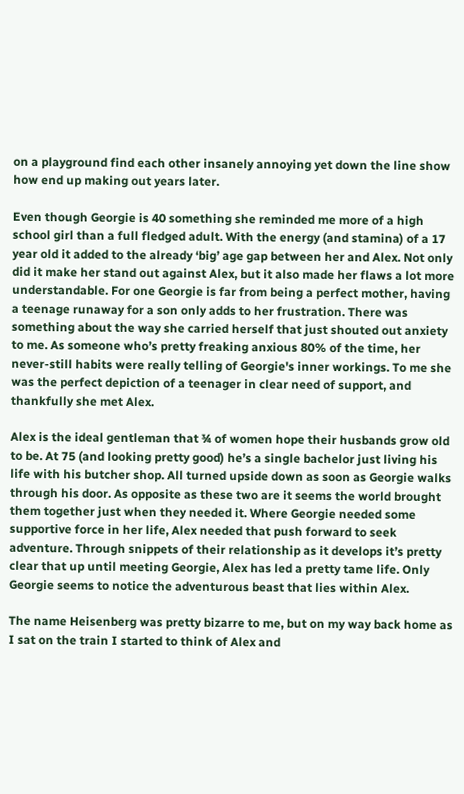on a playground find each other insanely annoying yet down the line show how end up making out years later.

Even though Georgie is 40 something she reminded me more of a high school girl than a full fledged adult. With the energy (and stamina) of a 17 year old it added to the already ‘big’ age gap between her and Alex. Not only did it make her stand out against Alex, but it also made her flaws a lot more understandable. For one Georgie is far from being a perfect mother, having a teenage runaway for a son only adds to her frustration. There was something about the way she carried herself that just shouted out anxiety to me. As someone who’s pretty freaking anxious 80% of the time, her never-still habits were really telling of Georgie's inner workings. To me she was the perfect depiction of a teenager in clear need of support, and thankfully she met Alex.

Alex is the ideal gentleman that ¾ of women hope their husbands grow old to be. At 75 (and looking pretty good) he’s a single bachelor just living his life with his butcher shop. All turned upside down as soon as Georgie walks through his door. As opposite as these two are it seems the world brought them together just when they needed it. Where Georgie needed some supportive force in her life, Alex needed that push forward to seek adventure. Through snippets of their relationship as it develops it’s pretty clear that up until meeting Georgie, Alex has led a pretty tame life. Only Georgie seems to notice the adventurous beast that lies within Alex.

The name Heisenberg was pretty bizarre to me, but on my way back home as I sat on the train I started to think of Alex and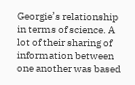Georgie’s relationship in terms of science. A lot of their sharing of information between one another was based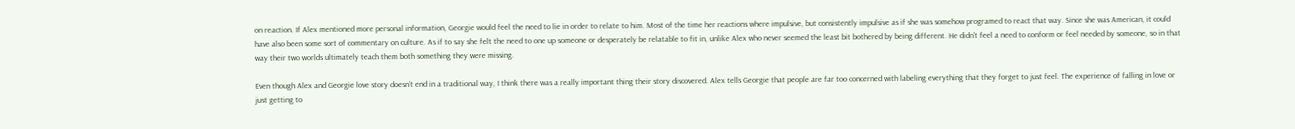on reaction. If Alex mentioned more personal information, Georgie would feel the need to lie in order to relate to him. Most of the time her reactions where impulsive, but consistently impulsive as if she was somehow programed to react that way. Since she was American, it could have also been some sort of commentary on culture. As if to say she felt the need to one up someone or desperately be relatable to fit in, unlike Alex who never seemed the least bit bothered by being different. He didn’t feel a need to conform or feel needed by someone, so in that way their two worlds ultimately teach them both something they were missing.

Even though Alex and Georgie love story doesn’t end in a traditional way, I think there was a really important thing their story discovered. Alex tells Georgie that people are far too concerned with labeling everything that they forget to just feel. The experience of falling in love or just getting to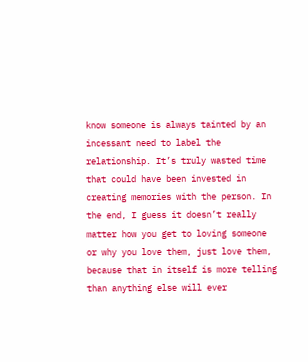know someone is always tainted by an incessant need to label the relationship. It’s truly wasted time that could have been invested in creating memories with the person. In the end, I guess it doesn’t really matter how you get to loving someone or why you love them, just love them, because that in itself is more telling than anything else will ever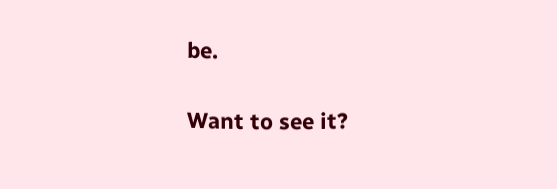be.

Want to see it?